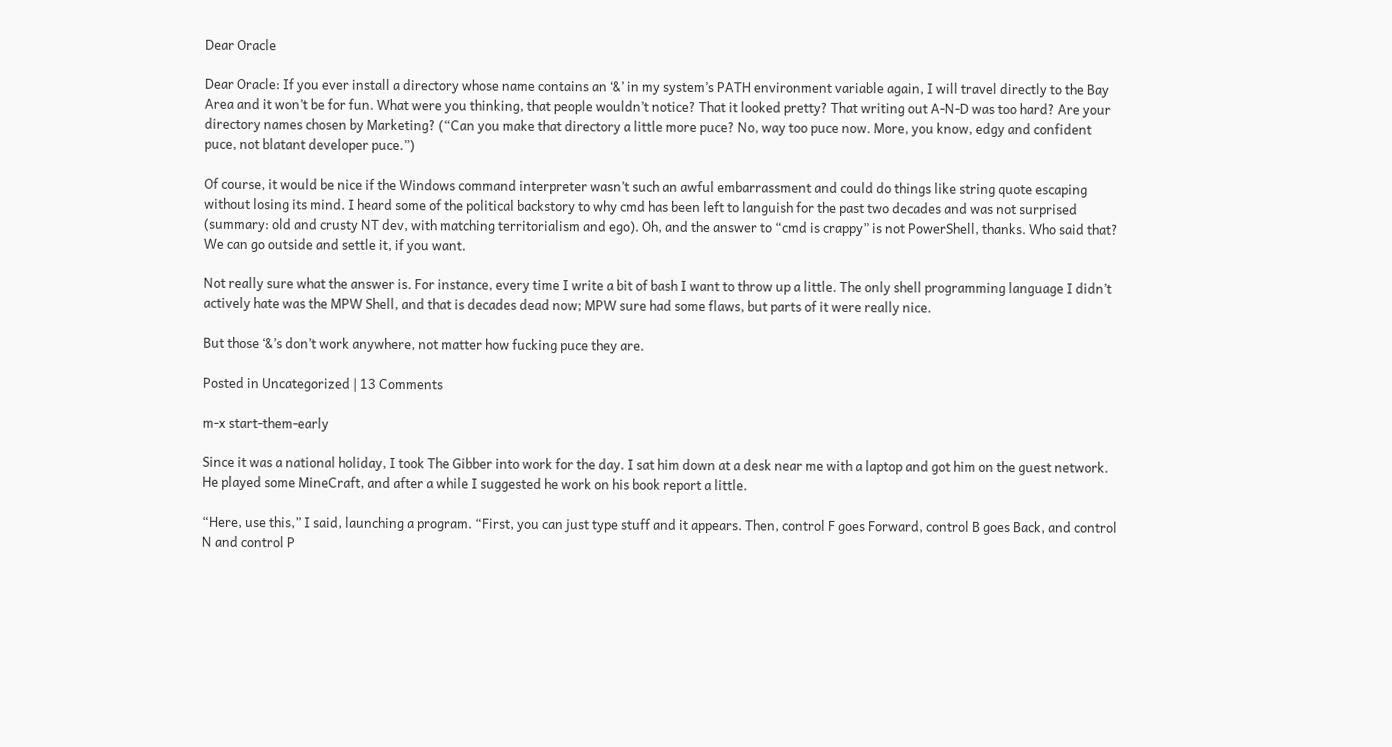Dear Oracle

Dear Oracle: If you ever install a directory whose name contains an ‘&’ in my system’s PATH environment variable again, I will travel directly to the Bay Area and it won’t be for fun. What were you thinking, that people wouldn’t notice? That it looked pretty? That writing out A-N-D was too hard? Are your directory names chosen by Marketing? (“Can you make that directory a little more puce? No, way too puce now. More, you know, edgy and confident puce, not blatant developer puce.”)

Of course, it would be nice if the Windows command interpreter wasn’t such an awful embarrassment and could do things like string quote escaping without losing its mind. I heard some of the political backstory to why cmd has been left to languish for the past two decades and was not surprised (summary: old and crusty NT dev, with matching territorialism and ego). Oh, and the answer to “cmd is crappy” is not PowerShell, thanks. Who said that? We can go outside and settle it, if you want.

Not really sure what the answer is. For instance, every time I write a bit of bash I want to throw up a little. The only shell programming language I didn’t actively hate was the MPW Shell, and that is decades dead now; MPW sure had some flaws, but parts of it were really nice.

But those ‘&’s don’t work anywhere, not matter how fucking puce they are.

Posted in Uncategorized | 13 Comments

m-x start-them-early

Since it was a national holiday, I took The Gibber into work for the day. I sat him down at a desk near me with a laptop and got him on the guest network. He played some MineCraft, and after a while I suggested he work on his book report a little.

“Here, use this,” I said, launching a program. “First, you can just type stuff and it appears. Then, control F goes Forward, control B goes Back, and control N and control P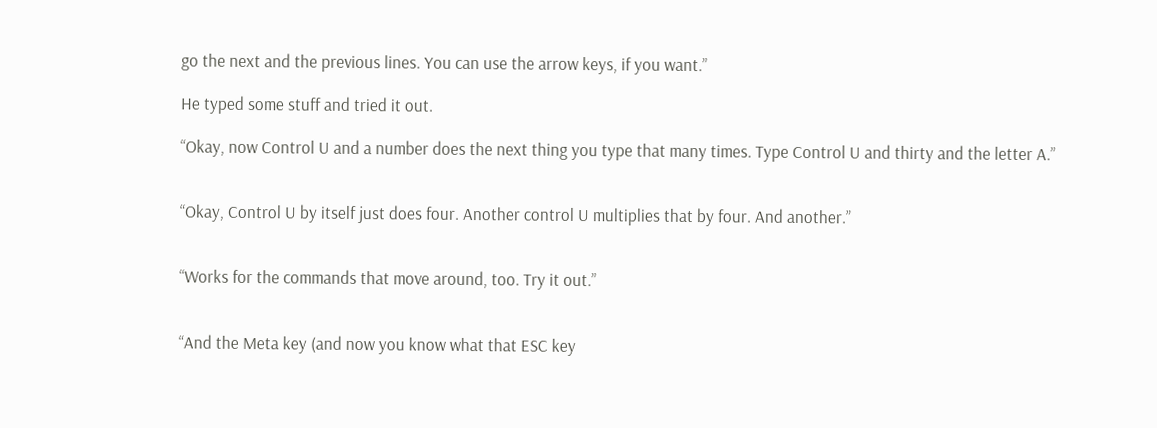go the next and the previous lines. You can use the arrow keys, if you want.”

He typed some stuff and tried it out.

“Okay, now Control U and a number does the next thing you type that many times. Type Control U and thirty and the letter A.”


“Okay, Control U by itself just does four. Another control U multiplies that by four. And another.”


“Works for the commands that move around, too. Try it out.”


“And the Meta key (and now you know what that ESC key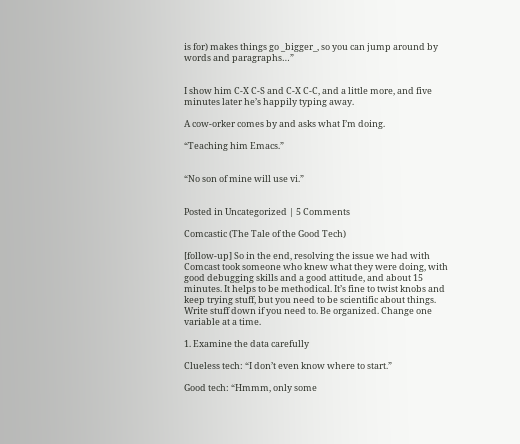is for) makes things go _bigger_, so you can jump around by words and paragraphs…”


I show him C-X C-S and C-X C-C, and a little more, and five minutes later he’s happily typing away.

A cow-orker comes by and asks what I’m doing.

“Teaching him Emacs.”


“No son of mine will use vi.”


Posted in Uncategorized | 5 Comments

Comcastic (The Tale of the Good Tech)

[follow-up] So in the end, resolving the issue we had with Comcast took someone who knew what they were doing, with good debugging skills and a good attitude, and about 15 minutes. It helps to be methodical. It’s fine to twist knobs and keep trying stuff, but you need to be scientific about things. Write stuff down if you need to. Be organized. Change one variable at a time.

1. Examine the data carefully

Clueless tech: “I don’t even know where to start.”

Good tech: “Hmmm, only some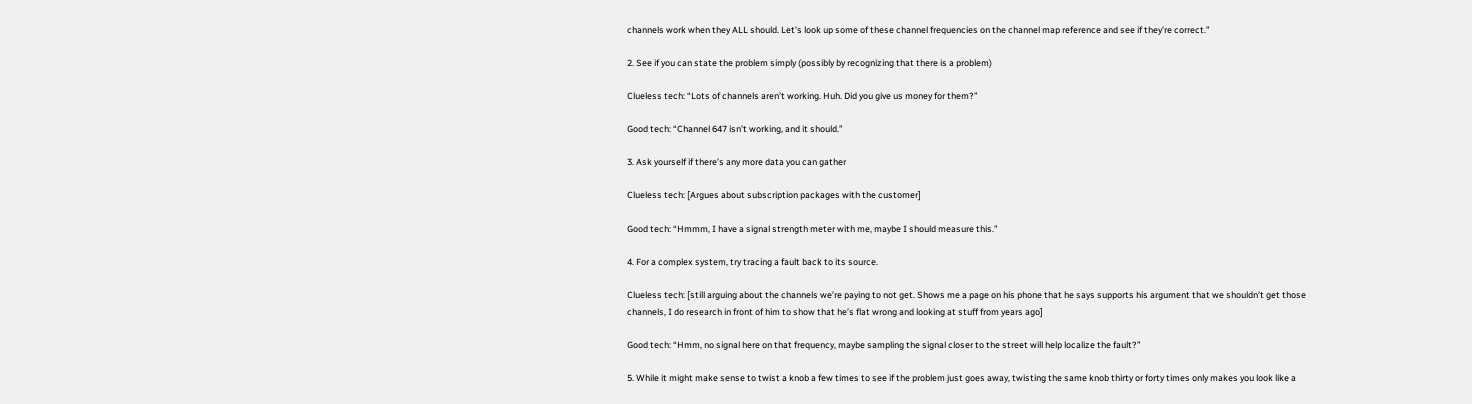channels work when they ALL should. Let’s look up some of these channel frequencies on the channel map reference and see if they’re correct.”

2. See if you can state the problem simply (possibly by recognizing that there is a problem)

Clueless tech: “Lots of channels aren’t working. Huh. Did you give us money for them?”

Good tech: “Channel 647 isn’t working, and it should.”

3. Ask yourself if there’s any more data you can gather

Clueless tech: [Argues about subscription packages with the customer]

Good tech: “Hmmm, I have a signal strength meter with me, maybe I should measure this.”

4. For a complex system, try tracing a fault back to its source.

Clueless tech: [still arguing about the channels we’re paying to not get. Shows me a page on his phone that he says supports his argument that we shouldn’t get those channels, I do research in front of him to show that he’s flat wrong and looking at stuff from years ago]

Good tech: “Hmm, no signal here on that frequency, maybe sampling the signal closer to the street will help localize the fault?”

5. While it might make sense to twist a knob a few times to see if the problem just goes away, twisting the same knob thirty or forty times only makes you look like a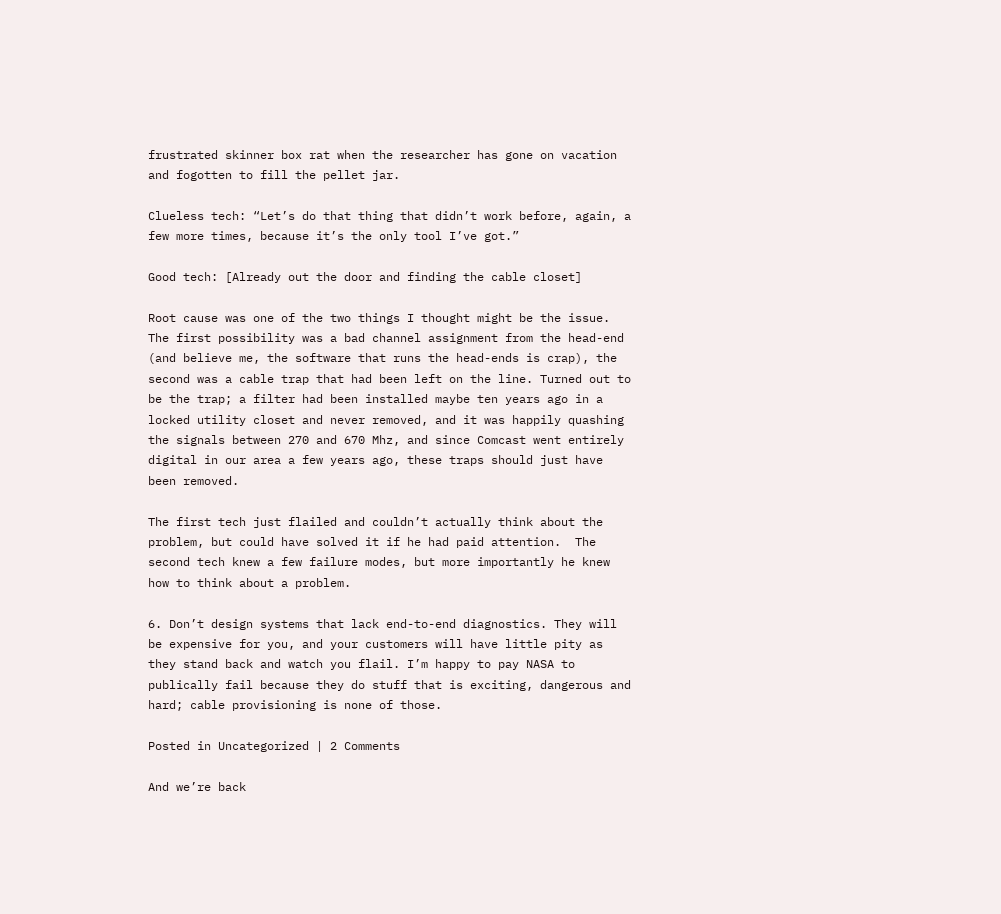frustrated skinner box rat when the researcher has gone on vacation and fogotten to fill the pellet jar.

Clueless tech: “Let’s do that thing that didn’t work before, again, a few more times, because it’s the only tool I’ve got.”

Good tech: [Already out the door and finding the cable closet]

Root cause was one of the two things I thought might be the issue. The first possibility was a bad channel assignment from the head-end (and believe me, the software that runs the head-ends is crap), the second was a cable trap that had been left on the line. Turned out to be the trap; a filter had been installed maybe ten years ago in a locked utility closet and never removed, and it was happily quashing the signals between 270 and 670 Mhz, and since Comcast went entirely digital in our area a few years ago, these traps should just have been removed.

The first tech just flailed and couldn’t actually think about the problem, but could have solved it if he had paid attention.  The second tech knew a few failure modes, but more importantly he knew how to think about a problem.

6. Don’t design systems that lack end-to-end diagnostics. They will be expensive for you, and your customers will have little pity as they stand back and watch you flail. I’m happy to pay NASA to publically fail because they do stuff that is exciting, dangerous and hard; cable provisioning is none of those.

Posted in Uncategorized | 2 Comments

And we’re back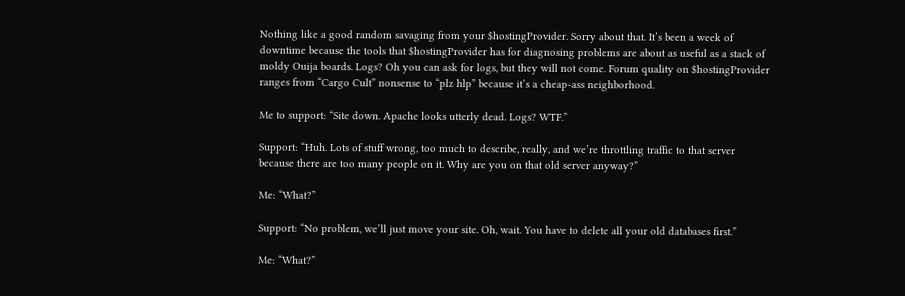Nothing like a good random savaging from your $hostingProvider. Sorry about that. It’s been a week of downtime because the tools that $hostingProvider has for diagnosing problems are about as useful as a stack of moldy Ouija boards. Logs? Oh you can ask for logs, but they will not come. Forum quality on $hostingProvider ranges from “Cargo Cult” nonsense to “plz hlp” because it’s a cheap-ass neighborhood.

Me to support: “Site down. Apache looks utterly dead. Logs? WTF.”

Support: “Huh. Lots of stuff wrong, too much to describe, really, and we’re throttling traffic to that server because there are too many people on it. Why are you on that old server anyway?”

Me: “What?”

Support: “No problem, we’ll just move your site. Oh, wait. You have to delete all your old databases first.”

Me: “What?”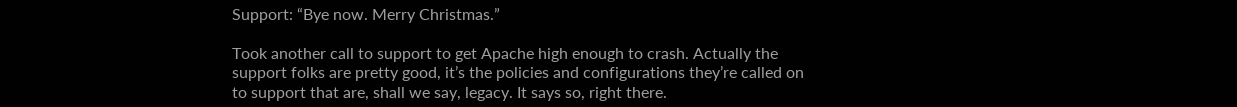Support: “Bye now. Merry Christmas.”

Took another call to support to get Apache high enough to crash. Actually the support folks are pretty good, it’s the policies and configurations they’re called on to support that are, shall we say, legacy. It says so, right there.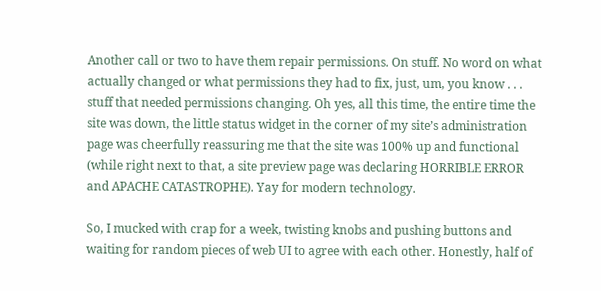Another call or two to have them repair permissions. On stuff. No word on what actually changed or what permissions they had to fix, just, um, you know . . . stuff that needed permissions changing. Oh yes, all this time, the entire time the site was down, the little status widget in the corner of my site’s administration page was cheerfully reassuring me that the site was 100% up and functional (while right next to that, a site preview page was declaring HORRIBLE ERROR and APACHE CATASTROPHE). Yay for modern technology.

So, I mucked with crap for a week, twisting knobs and pushing buttons and waiting for random pieces of web UI to agree with each other. Honestly, half of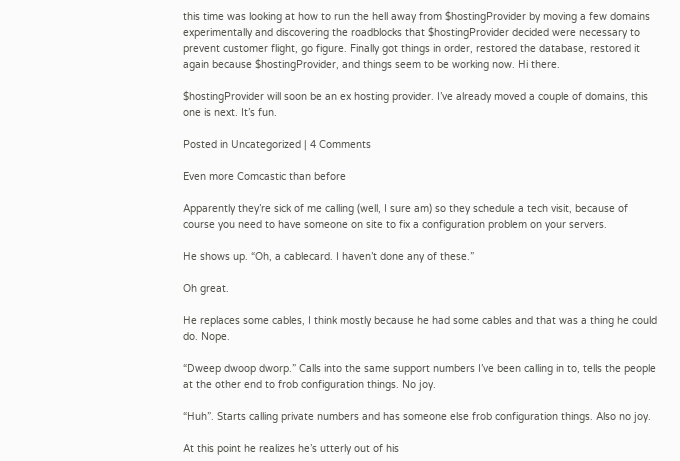this time was looking at how to run the hell away from $hostingProvider by moving a few domains experimentally and discovering the roadblocks that $hostingProvider decided were necessary to prevent customer flight, go figure. Finally got things in order, restored the database, restored it again because $hostingProvider, and things seem to be working now. Hi there.

$hostingProvider will soon be an ex hosting provider. I’ve already moved a couple of domains, this one is next. It’s fun.

Posted in Uncategorized | 4 Comments

Even more Comcastic than before

Apparently they’re sick of me calling (well, I sure am) so they schedule a tech visit, because of course you need to have someone on site to fix a configuration problem on your servers.

He shows up. “Oh, a cablecard. I haven’t done any of these.”

Oh great.

He replaces some cables, I think mostly because he had some cables and that was a thing he could do. Nope.

“Dweep dwoop dworp.” Calls into the same support numbers I’ve been calling in to, tells the people at the other end to frob configuration things. No joy.

“Huh”. Starts calling private numbers and has someone else frob configuration things. Also no joy.

At this point he realizes he’s utterly out of his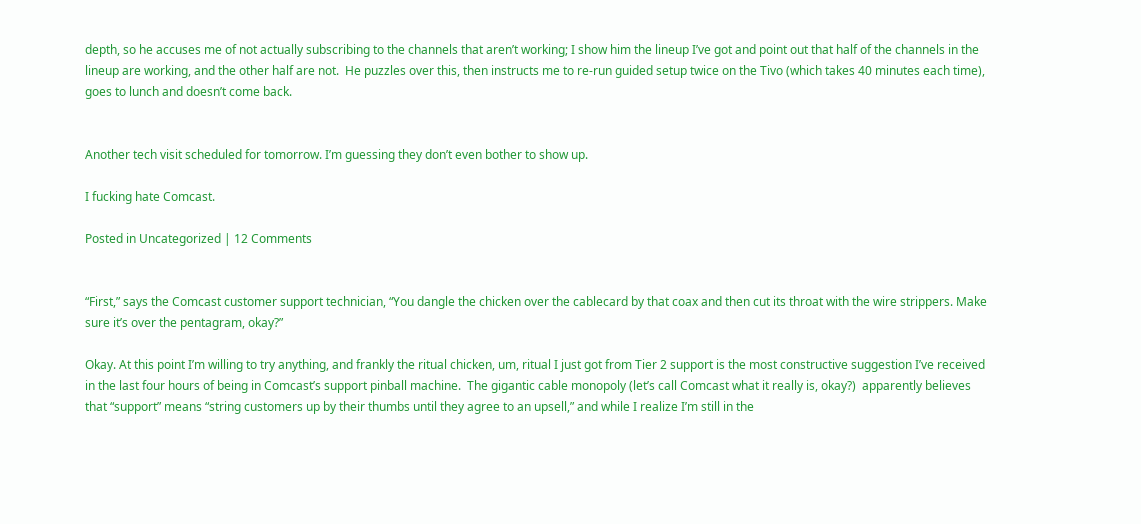depth, so he accuses me of not actually subscribing to the channels that aren’t working; I show him the lineup I’ve got and point out that half of the channels in the lineup are working, and the other half are not.  He puzzles over this, then instructs me to re-run guided setup twice on the Tivo (which takes 40 minutes each time), goes to lunch and doesn’t come back.


Another tech visit scheduled for tomorrow. I’m guessing they don’t even bother to show up.

I fucking hate Comcast.

Posted in Uncategorized | 12 Comments


“First,” says the Comcast customer support technician, “You dangle the chicken over the cablecard by that coax and then cut its throat with the wire strippers. Make sure it’s over the pentagram, okay?”

Okay. At this point I’m willing to try anything, and frankly the ritual chicken, um, ritual I just got from Tier 2 support is the most constructive suggestion I’ve received in the last four hours of being in Comcast’s support pinball machine.  The gigantic cable monopoly (let’s call Comcast what it really is, okay?)  apparently believes that “support” means “string customers up by their thumbs until they agree to an upsell,” and while I realize I’m still in the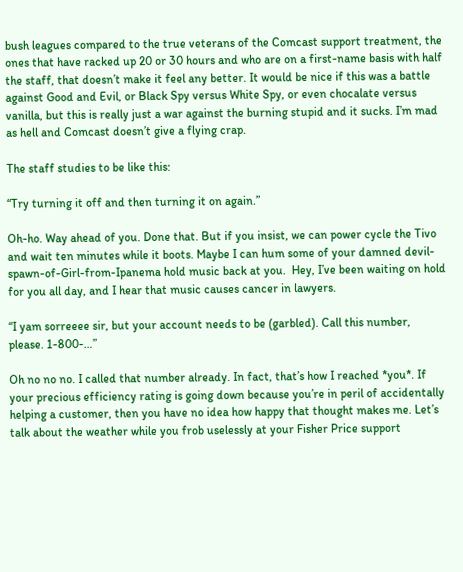bush leagues compared to the true veterans of the Comcast support treatment, the ones that have racked up 20 or 30 hours and who are on a first-name basis with half the staff, that doesn’t make it feel any better. It would be nice if this was a battle against Good and Evil, or Black Spy versus White Spy, or even chocalate versus vanilla, but this is really just a war against the burning stupid and it sucks. I’m mad as hell and Comcast doesn’t give a flying crap.

The staff studies to be like this:

“Try turning it off and then turning it on again.”

Oh-ho. Way ahead of you. Done that. But if you insist, we can power cycle the Tivo and wait ten minutes while it boots. Maybe I can hum some of your damned devil-spawn-of-Girl-from-Ipanema hold music back at you.  Hey, I’ve been waiting on hold for you all day, and I hear that music causes cancer in lawyers.

“I yam sorreeee sir, but your account needs to be (garbled). Call this number, please. 1-800-…”

Oh no no no. I called that number already. In fact, that’s how I reached *you*. If your precious efficiency rating is going down because you’re in peril of accidentally helping a customer, then you have no idea how happy that thought makes me. Let’s talk about the weather while you frob uselessly at your Fisher Price support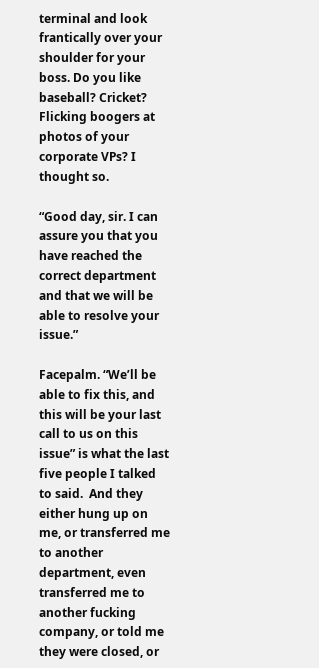terminal and look frantically over your shoulder for your boss. Do you like baseball? Cricket? Flicking boogers at photos of your corporate VPs? I thought so.

“Good day, sir. I can assure you that you have reached the correct department and that we will be able to resolve your issue.”

Facepalm. “We’ll be able to fix this, and this will be your last call to us on this issue” is what the last five people I talked to said.  And they either hung up on me, or transferred me to another department, even transferred me to another fucking company, or told me they were closed, or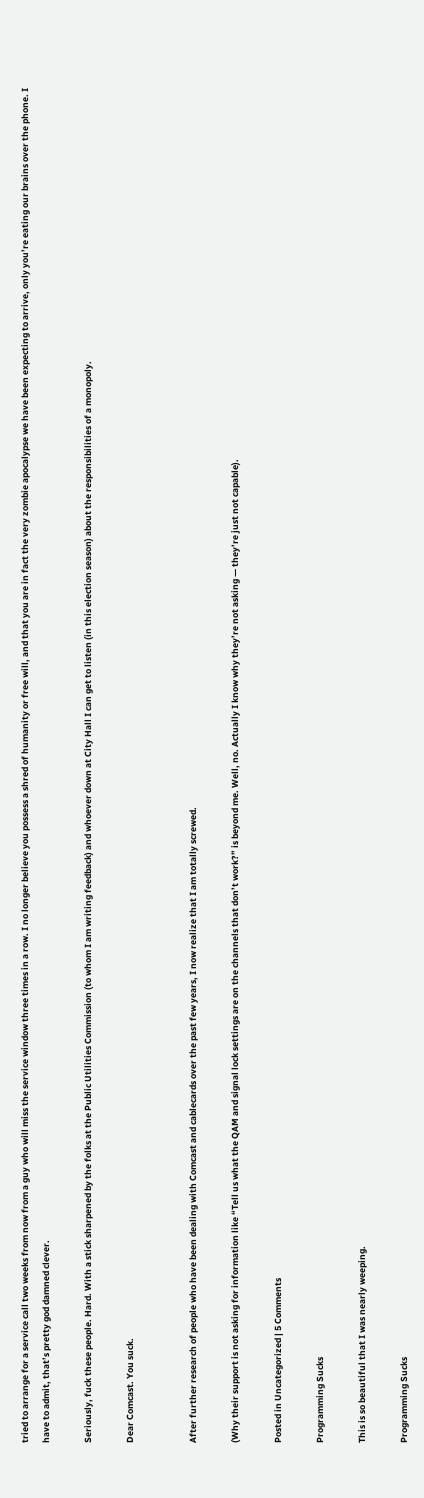tried to arrange for a service call two weeks from now from a guy who will miss the service window three times in a row. I no longer believe you possess a shred of humanity or free will, and that you are in fact the very zombie apocalypse we have been expecting to arrive, only you’re eating our brains over the phone. I have to admit, that’s pretty god damned clever.

Seriously, fuck these people. Hard. With a stick sharpened by the folks at the Public Utilities Commission (to whom I am writing feedback) and whoever down at City Hall I can get to listen (in this election season) about the responsibilities of a monopoly.

Dear Comcast. You suck.


After further research of people who have been dealing with Comcast and cablecards over the past few years, I now realize that I am totally screwed.

(Why their support is not asking for information like “Tell us what the QAM and signal lock settings are on the channels that don’t work?” is beyond me. Well, no. Actually I know why they’re not asking — they’re just not capable).

Posted in Uncategorized | 5 Comments

Programming Sucks

This is so beautiful that I was nearly weeping.

Programming Sucks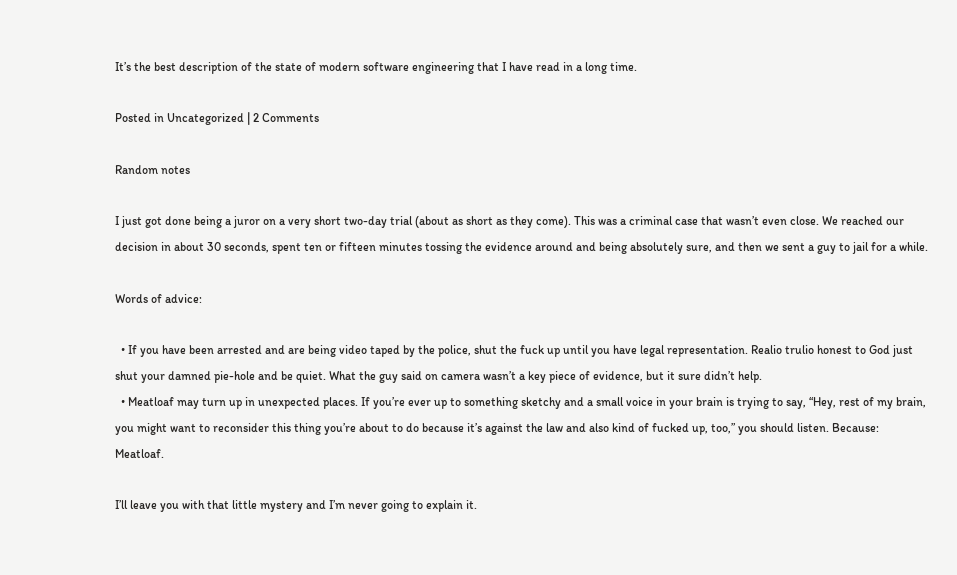It’s the best description of the state of modern software engineering that I have read in a long time.

Posted in Uncategorized | 2 Comments

Random notes

I just got done being a juror on a very short two-day trial (about as short as they come). This was a criminal case that wasn’t even close. We reached our decision in about 30 seconds, spent ten or fifteen minutes tossing the evidence around and being absolutely sure, and then we sent a guy to jail for a while.

Words of advice:

  • If you have been arrested and are being video taped by the police, shut the fuck up until you have legal representation. Realio trulio honest to God just shut your damned pie-hole and be quiet. What the guy said on camera wasn’t a key piece of evidence, but it sure didn’t help.
  • Meatloaf may turn up in unexpected places. If you’re ever up to something sketchy and a small voice in your brain is trying to say, “Hey, rest of my brain, you might want to reconsider this thing you’re about to do because it’s against the law and also kind of fucked up, too,” you should listen. Because: Meatloaf.

I’ll leave you with that little mystery and I’m never going to explain it.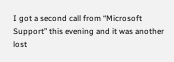I got a second call from “Microsoft Support” this evening and it was another lost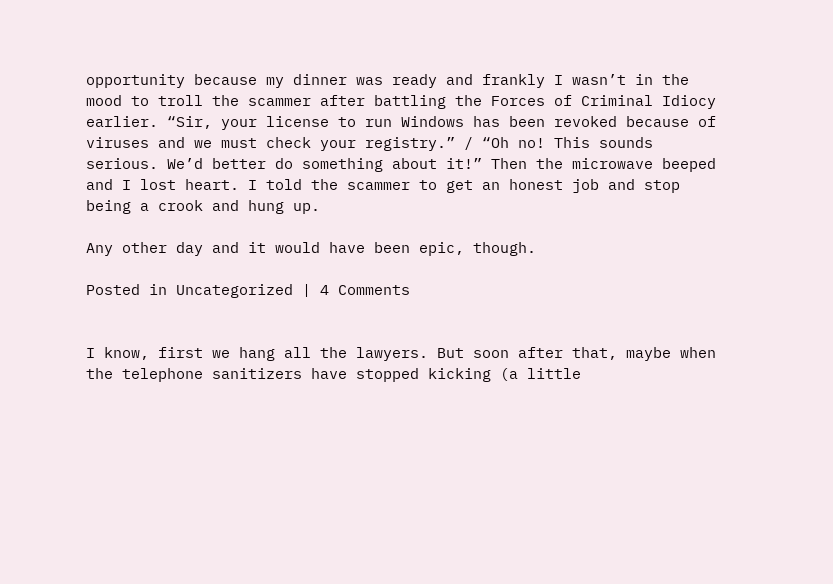opportunity because my dinner was ready and frankly I wasn’t in the mood to troll the scammer after battling the Forces of Criminal Idiocy earlier. “Sir, your license to run Windows has been revoked because of viruses and we must check your registry.” / “Oh no! This sounds serious. We’d better do something about it!” Then the microwave beeped and I lost heart. I told the scammer to get an honest job and stop being a crook and hung up.

Any other day and it would have been epic, though.

Posted in Uncategorized | 4 Comments


I know, first we hang all the lawyers. But soon after that, maybe when the telephone sanitizers have stopped kicking (a little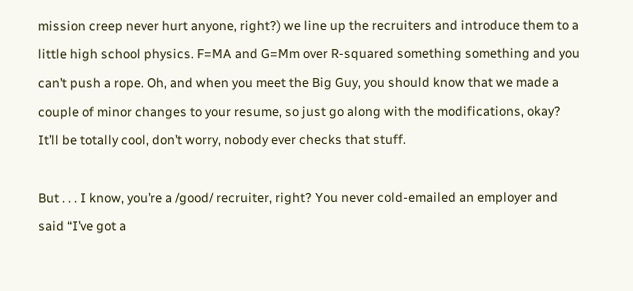mission creep never hurt anyone, right?) we line up the recruiters and introduce them to a little high school physics. F=MA and G=Mm over R-squared something something and you can’t push a rope. Oh, and when you meet the Big Guy, you should know that we made a couple of minor changes to your resume, so just go along with the modifications, okay? It’ll be totally cool, don’t worry, nobody ever checks that stuff.

But . . . I know, you’re a /good/ recruiter, right? You never cold-emailed an employer and said “I’ve got a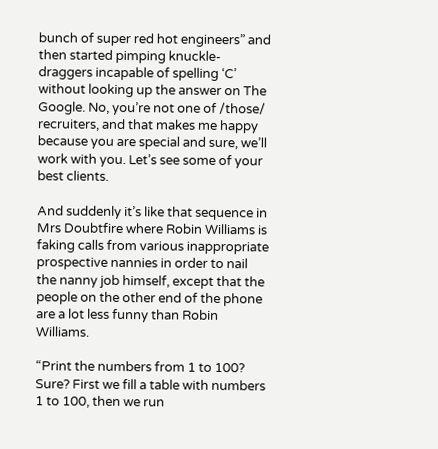bunch of super red hot engineers” and then started pimping knuckle-draggers incapable of spelling ‘C’ without looking up the answer on The Google. No, you’re not one of /those/ recruiters, and that makes me happy because you are special and sure, we’ll work with you. Let’s see some of your best clients.

And suddenly it’s like that sequence in Mrs Doubtfire where Robin Williams is faking calls from various inappropriate prospective nannies in order to nail the nanny job himself, except that the people on the other end of the phone are a lot less funny than Robin Williams.

“Print the numbers from 1 to 100? Sure? First we fill a table with numbers 1 to 100, then we run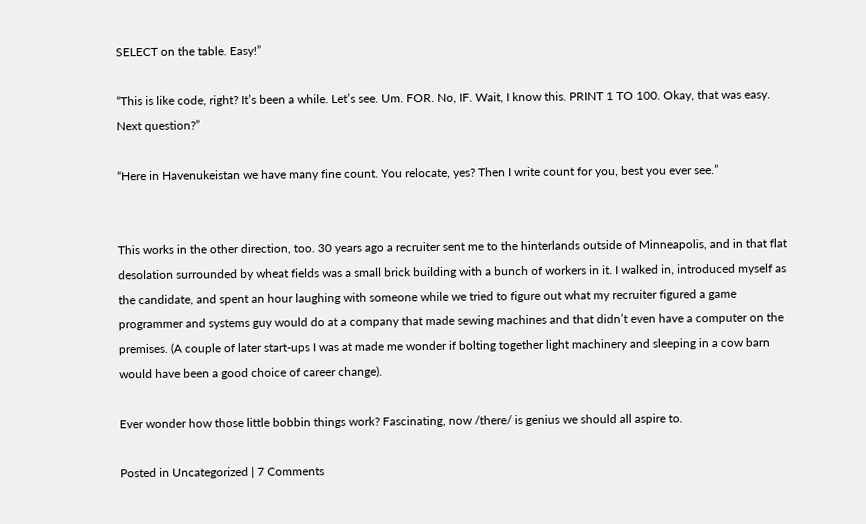SELECT on the table. Easy!”

“This is like code, right? It’s been a while. Let’s see. Um. FOR. No, IF. Wait, I know this. PRINT 1 TO 100. Okay, that was easy. Next question?”

“Here in Havenukeistan we have many fine count. You relocate, yes? Then I write count for you, best you ever see.”


This works in the other direction, too. 30 years ago a recruiter sent me to the hinterlands outside of Minneapolis, and in that flat desolation surrounded by wheat fields was a small brick building with a bunch of workers in it. I walked in, introduced myself as the candidate, and spent an hour laughing with someone while we tried to figure out what my recruiter figured a game programmer and systems guy would do at a company that made sewing machines and that didn’t even have a computer on the premises. (A couple of later start-ups I was at made me wonder if bolting together light machinery and sleeping in a cow barn would have been a good choice of career change).

Ever wonder how those little bobbin things work? Fascinating, now /there/ is genius we should all aspire to.

Posted in Uncategorized | 7 Comments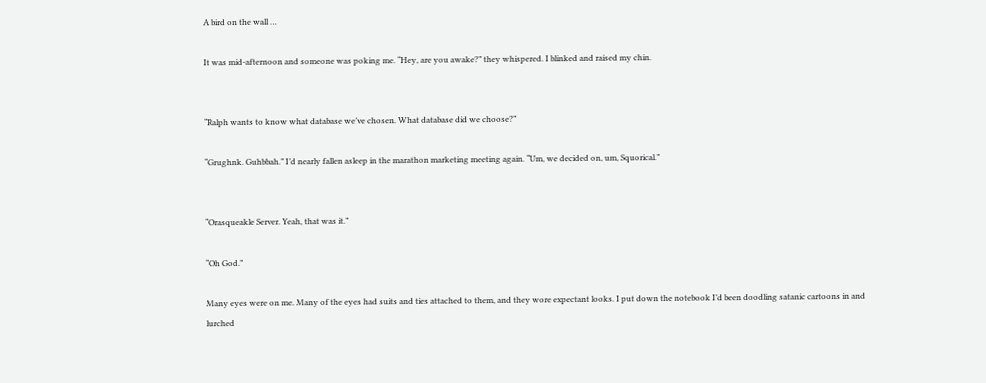A bird on the wall …

It was mid-afternoon and someone was poking me. “Hey, are you awake?” they whispered. I blinked and raised my chin.


“Ralph wants to know what database we’ve chosen. What database did we choose?”

“Grughnk. Guhbbah.” I’d nearly fallen asleep in the marathon marketing meeting again. “Um, we decided on, um, Squorical.”


“Orasqueakle Server. Yeah, that was it.”

“Oh God.”

Many eyes were on me. Many of the eyes had suits and ties attached to them, and they wore expectant looks. I put down the notebook I’d been doodling satanic cartoons in and lurched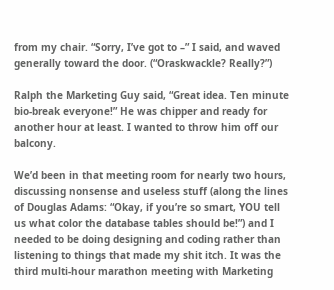from my chair. “Sorry, I’ve got to –” I said, and waved generally toward the door. (“Oraskwackle? Really?”)

Ralph the Marketing Guy said, “Great idea. Ten minute bio-break everyone!” He was chipper and ready for another hour at least. I wanted to throw him off our balcony.

We’d been in that meeting room for nearly two hours, discussing nonsense and useless stuff (along the lines of Douglas Adams: “Okay, if you’re so smart, YOU tell us what color the database tables should be!”) and I needed to be doing designing and coding rather than listening to things that made my shit itch. It was the third multi-hour marathon meeting with Marketing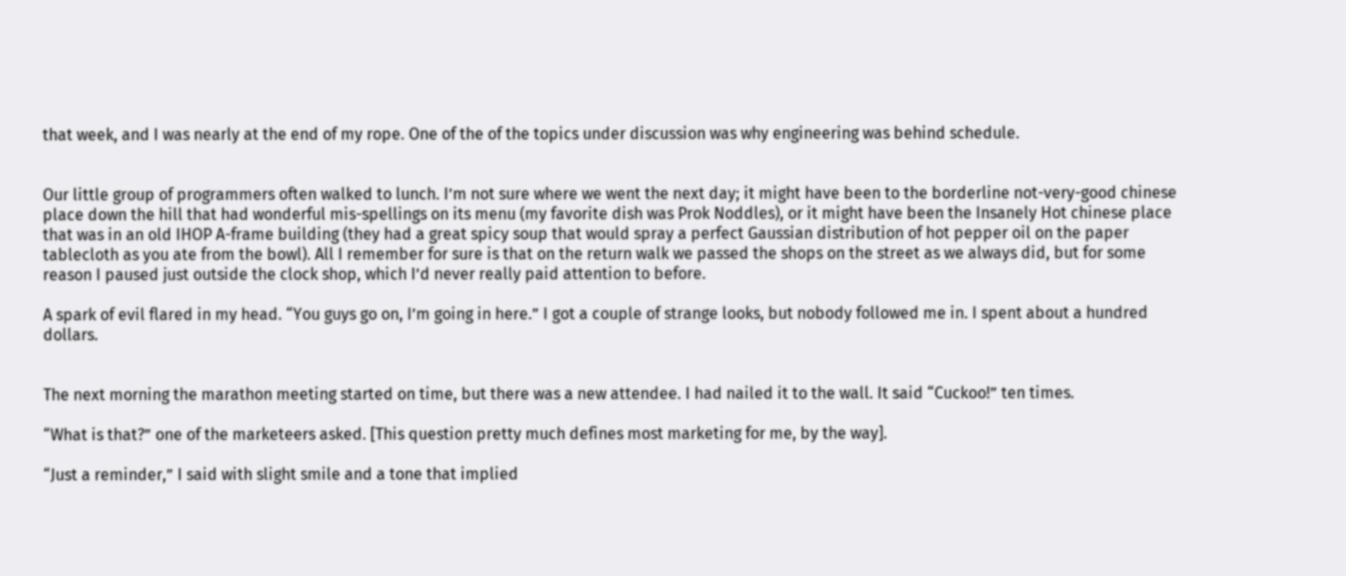that week, and I was nearly at the end of my rope. One of the of the topics under discussion was why engineering was behind schedule.


Our little group of programmers often walked to lunch. I’m not sure where we went the next day; it might have been to the borderline not-very-good chinese place down the hill that had wonderful mis-spellings on its menu (my favorite dish was Prok Noddles), or it might have been the Insanely Hot chinese place that was in an old IHOP A-frame building (they had a great spicy soup that would spray a perfect Gaussian distribution of hot pepper oil on the paper tablecloth as you ate from the bowl). All I remember for sure is that on the return walk we passed the shops on the street as we always did, but for some reason I paused just outside the clock shop, which I’d never really paid attention to before.

A spark of evil flared in my head. “You guys go on, I’m going in here.” I got a couple of strange looks, but nobody followed me in. I spent about a hundred dollars.


The next morning the marathon meeting started on time, but there was a new attendee. I had nailed it to the wall. It said “Cuckoo!” ten times.

“What is that?” one of the marketeers asked. [This question pretty much defines most marketing for me, by the way].

“Just a reminder,” I said with slight smile and a tone that implied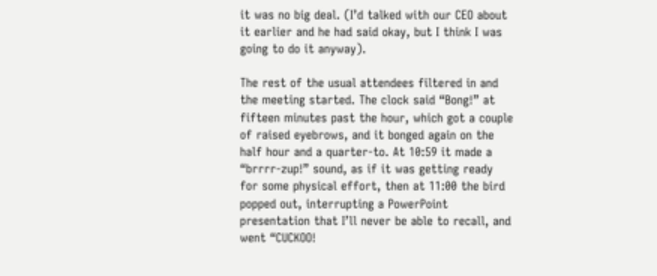it was no big deal. (I’d talked with our CEO about it earlier and he had said okay, but I think I was going to do it anyway).

The rest of the usual attendees filtered in and the meeting started. The clock said “Bong!” at fifteen minutes past the hour, which got a couple of raised eyebrows, and it bonged again on the half hour and a quarter-to. At 10:59 it made a “brrrr-zup!” sound, as if it was getting ready for some physical effort, then at 11:00 the bird popped out, interrupting a PowerPoint presentation that I’ll never be able to recall, and went “CUCKOO!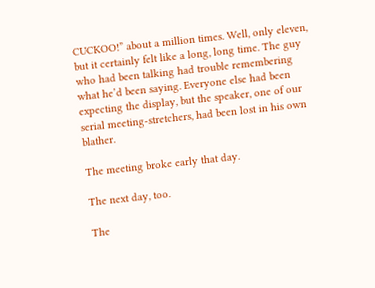CUCKOO!” about a million times. Well, only eleven, but it certainly felt like a long, long time. The guy who had been talking had trouble remembering what he’d been saying. Everyone else had been expecting the display, but the speaker, one of our serial meeting-stretchers, had been lost in his own blather.

The meeting broke early that day.

The next day, too.

The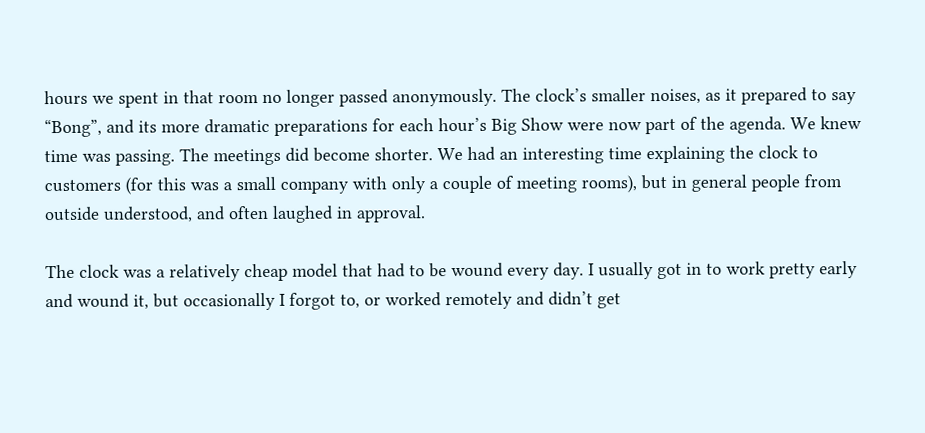hours we spent in that room no longer passed anonymously. The clock’s smaller noises, as it prepared to say “Bong”, and its more dramatic preparations for each hour’s Big Show were now part of the agenda. We knew time was passing. The meetings did become shorter. We had an interesting time explaining the clock to customers (for this was a small company with only a couple of meeting rooms), but in general people from outside understood, and often laughed in approval.

The clock was a relatively cheap model that had to be wound every day. I usually got in to work pretty early and wound it, but occasionally I forgot to, or worked remotely and didn’t get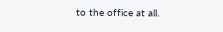to the office at all.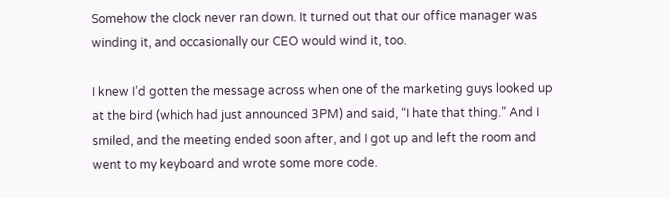Somehow the clock never ran down. It turned out that our office manager was winding it, and occasionally our CEO would wind it, too.

I knew I’d gotten the message across when one of the marketing guys looked up at the bird (which had just announced 3PM) and said, “I hate that thing.” And I smiled, and the meeting ended soon after, and I got up and left the room and went to my keyboard and wrote some more code.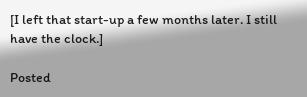[I left that start-up a few months later. I still have the clock.]

Posted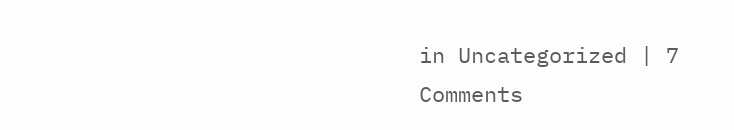in Uncategorized | 7 Comments